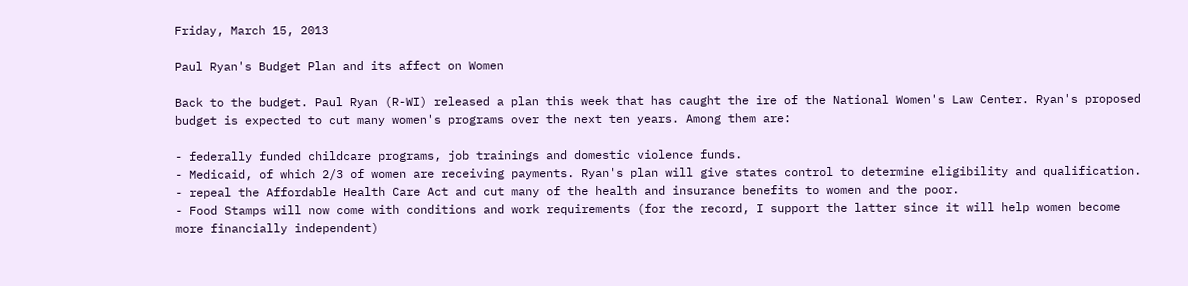Friday, March 15, 2013

Paul Ryan's Budget Plan and its affect on Women

Back to the budget. Paul Ryan (R-WI) released a plan this week that has caught the ire of the National Women's Law Center. Ryan's proposed budget is expected to cut many women's programs over the next ten years. Among them are:

- federally funded childcare programs, job trainings and domestic violence funds.
- Medicaid, of which 2/3 of women are receiving payments. Ryan's plan will give states control to determine eligibility and qualification.
- repeal the Affordable Health Care Act and cut many of the health and insurance benefits to women and the poor.
- Food Stamps will now come with conditions and work requirements (for the record, I support the latter since it will help women become more financially independent)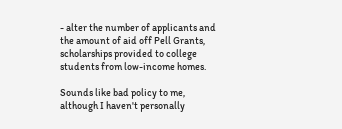- alter the number of applicants and the amount of aid off Pell Grants, scholarships provided to college students from low-income homes.

Sounds like bad policy to me, although I haven't personally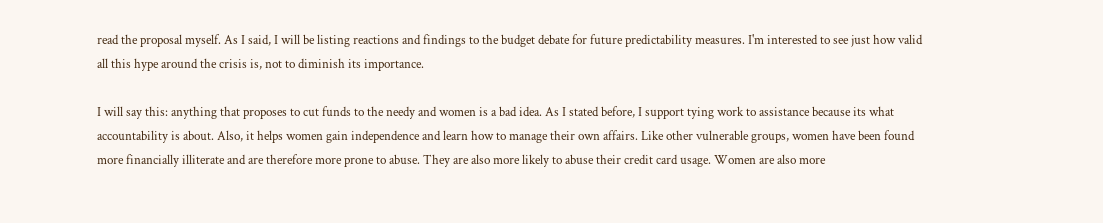read the proposal myself. As I said, I will be listing reactions and findings to the budget debate for future predictability measures. I'm interested to see just how valid all this hype around the crisis is, not to diminish its importance.

I will say this: anything that proposes to cut funds to the needy and women is a bad idea. As I stated before, I support tying work to assistance because its what accountability is about. Also, it helps women gain independence and learn how to manage their own affairs. Like other vulnerable groups, women have been found more financially illiterate and are therefore more prone to abuse. They are also more likely to abuse their credit card usage. Women are also more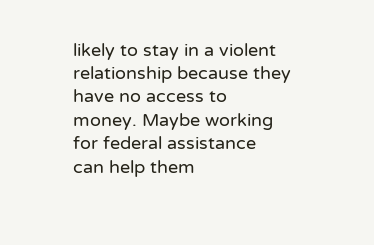likely to stay in a violent relationship because they have no access to money. Maybe working for federal assistance can help them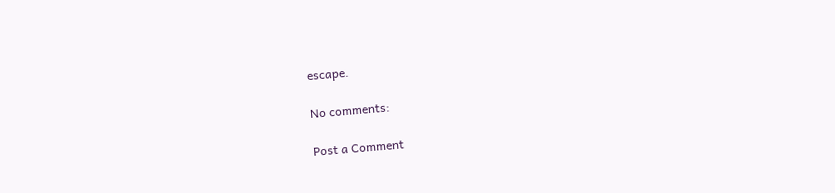escape.

No comments:

Post a Comment